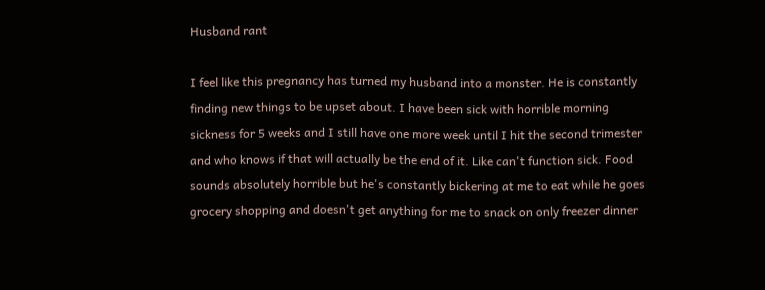Husband rant

I feel like this pregnancy has turned my husband into a monster. He is constantly finding new things to be upset about. I have been sick with horrible morning sickness for 5 weeks and I still have one more week until I hit the second trimester and who knows if that will actually be the end of it. Like can't function sick. Food sounds absolutely horrible but he's constantly bickering at me to eat while he goes grocery shopping and doesn't get anything for me to snack on only freezer dinner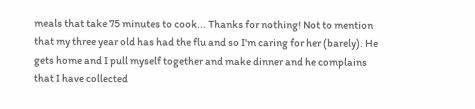meals that take 75 minutes to cook... Thanks for nothing! Not to mention that my three year old has had the flu and so I'm caring for her (barely). He gets home and I pull myself together and make dinner and he complains that I have collected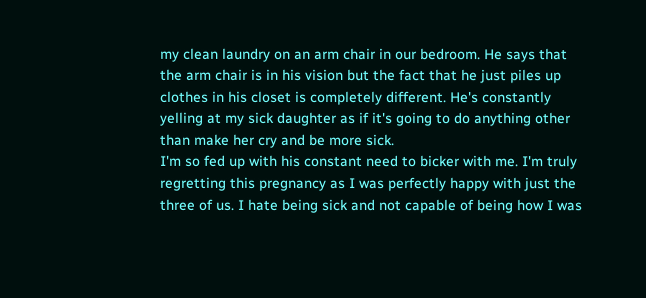my clean laundry on an arm chair in our bedroom. He says that the arm chair is in his vision but the fact that he just piles up clothes in his closet is completely different. He's constantly yelling at my sick daughter as if it's going to do anything other than make her cry and be more sick.
I'm so fed up with his constant need to bicker with me. I'm truly regretting this pregnancy as I was perfectly happy with just the three of us. I hate being sick and not capable of being how I was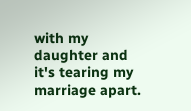with my daughter and it's tearing my marriage apart.